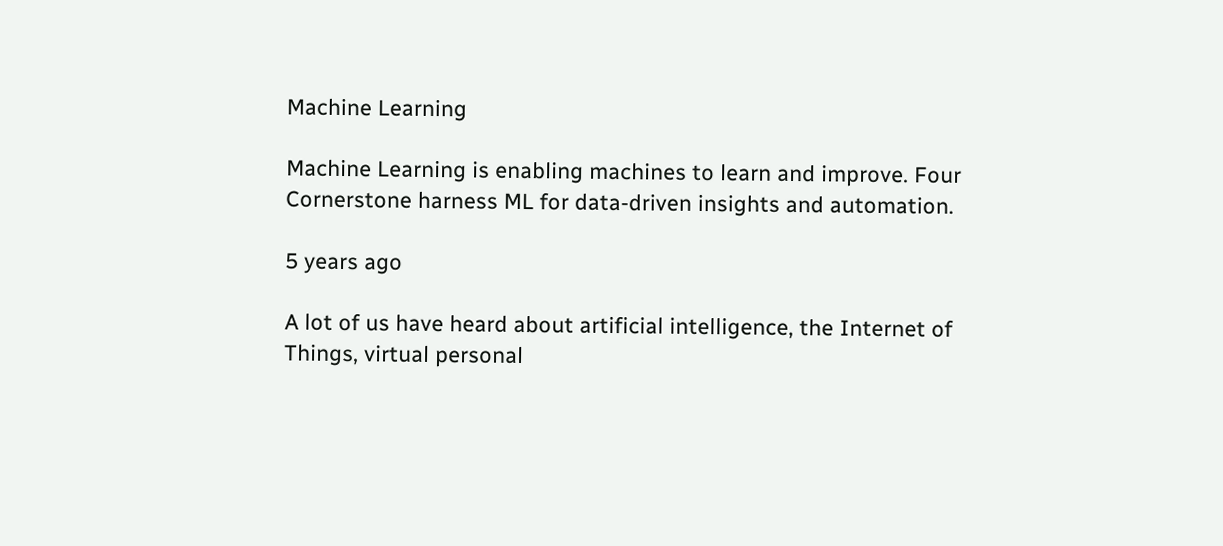Machine Learning

Machine Learning is enabling machines to learn and improve. Four Cornerstone harness ML for data-driven insights and automation.

5 years ago

A lot of us have heard about artificial intelligence, the Internet of Things, virtual personal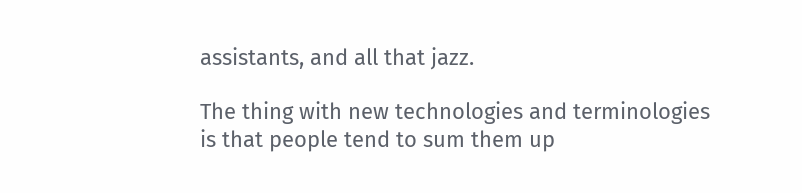assistants, and all that jazz.

The thing with new technologies and terminologies is that people tend to sum them up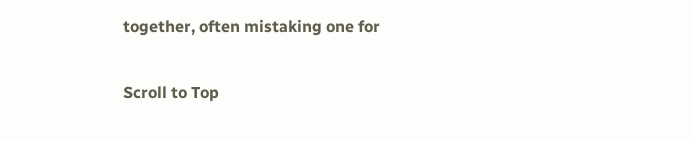together, often mistaking one for

Scroll to Top